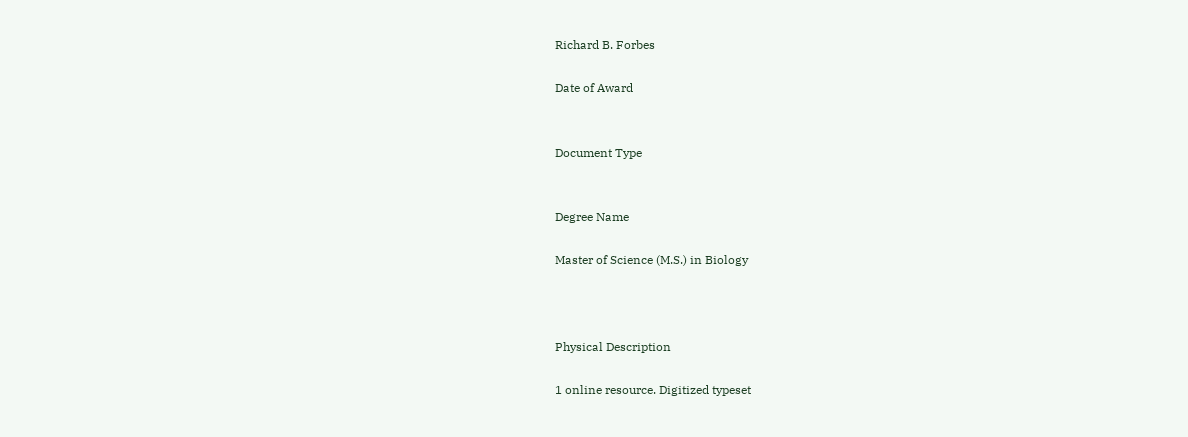Richard B. Forbes

Date of Award


Document Type


Degree Name

Master of Science (M.S.) in Biology



Physical Description

1 online resource. Digitized typeset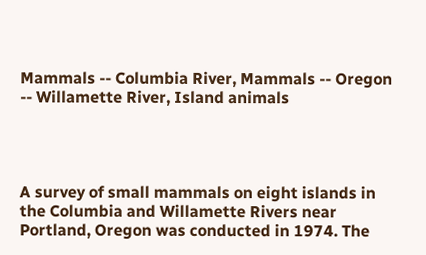Mammals -- Columbia River, Mammals -- Oregon -- Willamette River, Island animals




A survey of small mammals on eight islands in the Columbia and Willamette Rivers near Portland, Oregon was conducted in 1974. The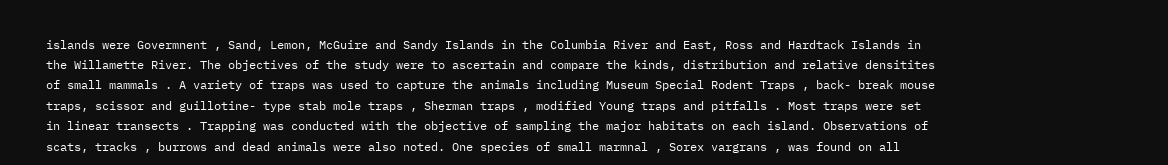islands were Govermnent , Sand, Lemon, McGuire and Sandy Islands in the Columbia River and East, Ross and Hardtack Islands in the Willamette River. The objectives of the study were to ascertain and compare the kinds, distribution and relative densitites of small mammals . A variety of traps was used to capture the animals including Museum Special Rodent Traps , back- break mouse traps, scissor and guillotine- type stab mole traps , Sherman traps , modified Young traps and pitfalls . Most traps were set in linear transects . Trapping was conducted with the objective of sampling the major habitats on each island. Observations of scats, tracks , burrows and dead animals were also noted. One species of small marmnal , Sorex vargrans , was found on all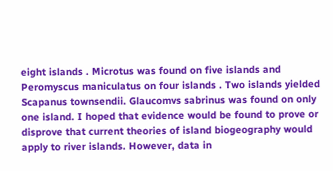eight islands . Microtus was found on five islands and Peromyscus maniculatus on four islands . Two islands yielded Scapanus townsendii. Glaucomvs sabrinus was found on only one island. I hoped that evidence would be found to prove or disprove that current theories of island biogeography would apply to river islands. However, data in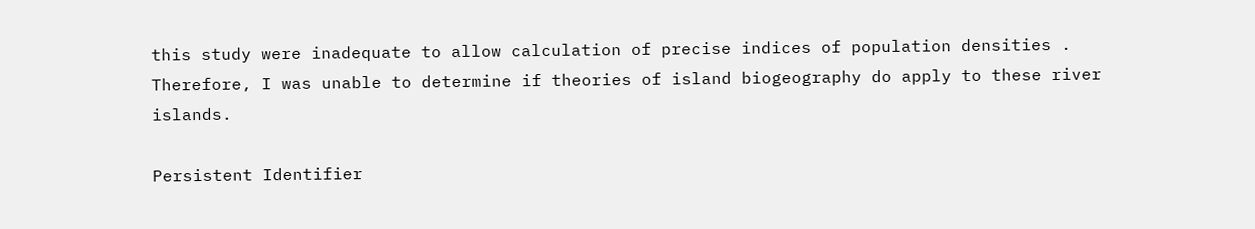this study were inadequate to allow calculation of precise indices of population densities . Therefore, I was unable to determine if theories of island biogeography do apply to these river islands.

Persistent Identifier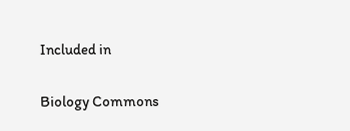Included in

Biology Commons